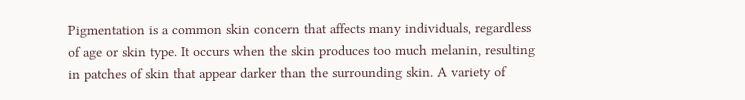Pigmentation is a common skin concern that affects many individuals, regardless of age or skin type. It occurs when the skin produces too much melanin, resulting in patches of skin that appear darker than the surrounding skin. A variety of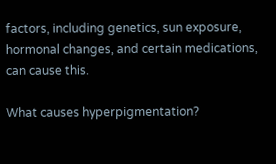factors, including genetics, sun exposure, hormonal changes, and certain medications, can cause this.

What causes hyperpigmentation?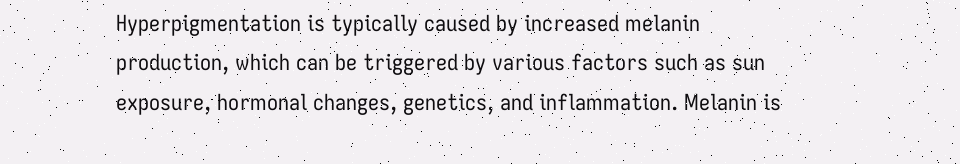Hyperpigmentation is typically caused by increased melanin production, which can be triggered by various factors such as sun exposure, hormonal changes, genetics, and inflammation. Melanin is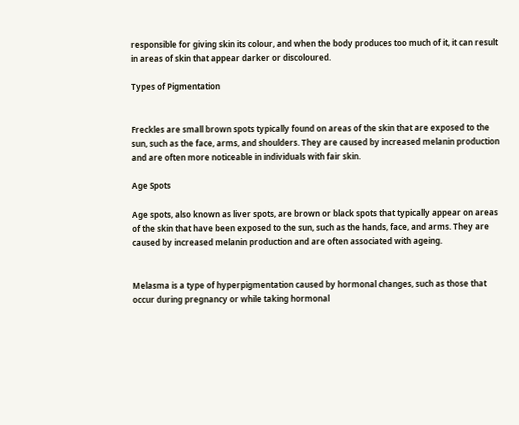responsible for giving skin its colour, and when the body produces too much of it, it can result in areas of skin that appear darker or discoloured.

Types of Pigmentation


Freckles are small brown spots typically found on areas of the skin that are exposed to the sun, such as the face, arms, and shoulders. They are caused by increased melanin production and are often more noticeable in individuals with fair skin.

Age Spots

Age spots, also known as liver spots, are brown or black spots that typically appear on areas of the skin that have been exposed to the sun, such as the hands, face, and arms. They are caused by increased melanin production and are often associated with ageing.


Melasma is a type of hyperpigmentation caused by hormonal changes, such as those that occur during pregnancy or while taking hormonal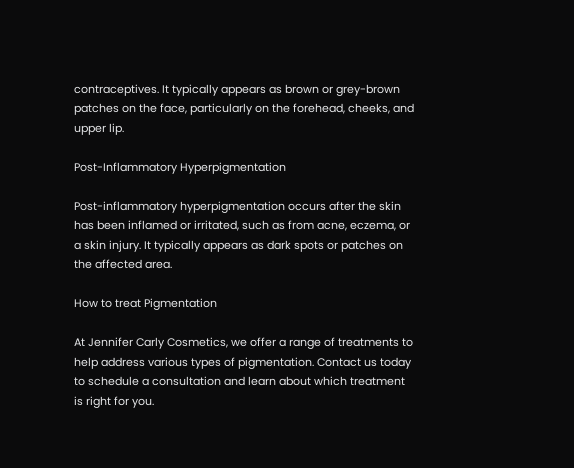contraceptives. It typically appears as brown or grey-brown patches on the face, particularly on the forehead, cheeks, and upper lip.

Post-Inflammatory Hyperpigmentation

Post-inflammatory hyperpigmentation occurs after the skin has been inflamed or irritated, such as from acne, eczema, or a skin injury. It typically appears as dark spots or patches on the affected area.

How to treat Pigmentation

At Jennifer Carly Cosmetics, we offer a range of treatments to help address various types of pigmentation. Contact us today to schedule a consultation and learn about which treatment is right for you.